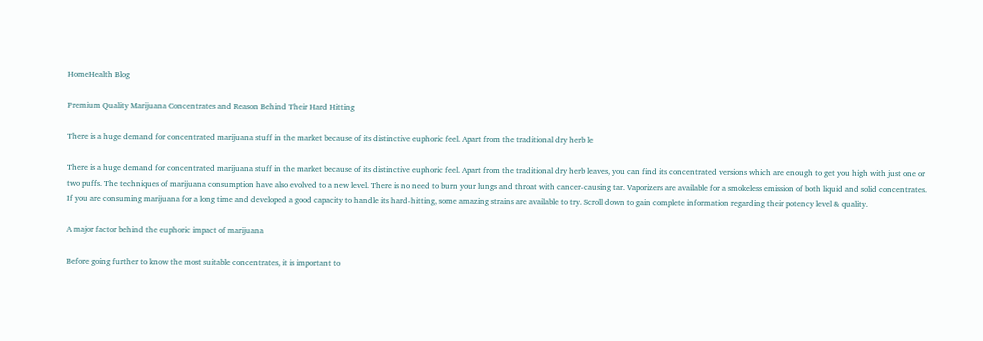HomeHealth Blog

Premium Quality Marijuana Concentrates and Reason Behind Their Hard Hitting

There is a huge demand for concentrated marijuana stuff in the market because of its distinctive euphoric feel. Apart from the traditional dry herb le

There is a huge demand for concentrated marijuana stuff in the market because of its distinctive euphoric feel. Apart from the traditional dry herb leaves, you can find its concentrated versions which are enough to get you high with just one or two puffs. The techniques of marijuana consumption have also evolved to a new level. There is no need to burn your lungs and throat with cancer-causing tar. Vaporizers are available for a smokeless emission of both liquid and solid concentrates. If you are consuming marijuana for a long time and developed a good capacity to handle its hard-hitting, some amazing strains are available to try. Scroll down to gain complete information regarding their potency level & quality.

A major factor behind the euphoric impact of marijuana

Before going further to know the most suitable concentrates, it is important to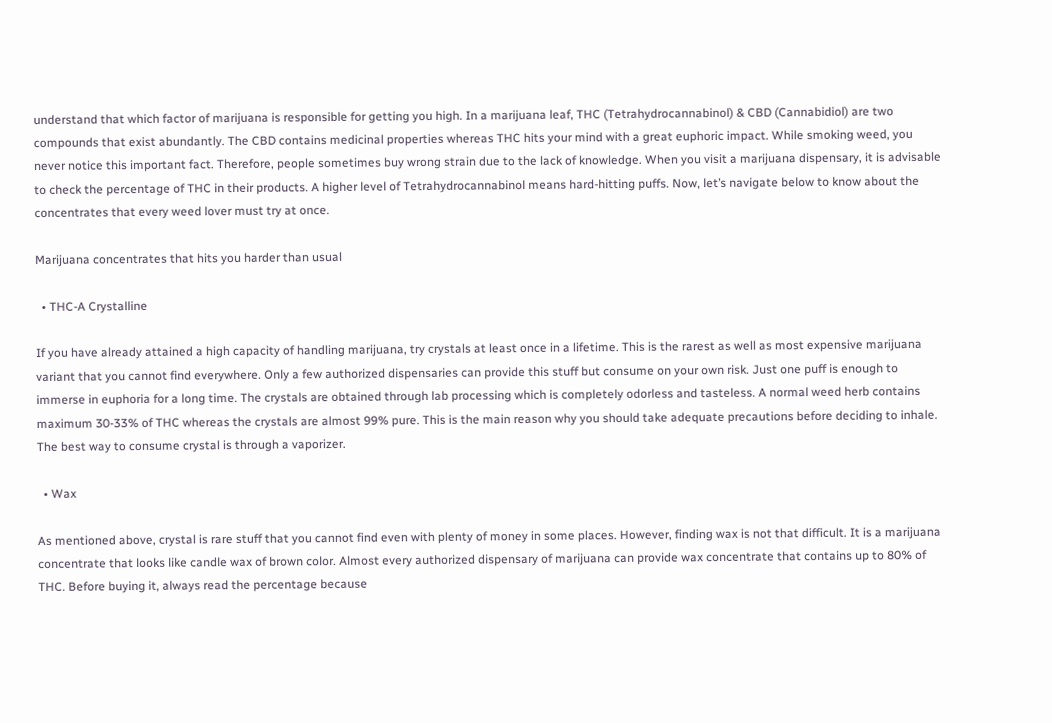understand that which factor of marijuana is responsible for getting you high. In a marijuana leaf, THC (Tetrahydrocannabinol) & CBD (Cannabidiol) are two compounds that exist abundantly. The CBD contains medicinal properties whereas THC hits your mind with a great euphoric impact. While smoking weed, you never notice this important fact. Therefore, people sometimes buy wrong strain due to the lack of knowledge. When you visit a marijuana dispensary, it is advisable to check the percentage of THC in their products. A higher level of Tetrahydrocannabinol means hard-hitting puffs. Now, let’s navigate below to know about the concentrates that every weed lover must try at once.

Marijuana concentrates that hits you harder than usual

  • THC-A Crystalline

If you have already attained a high capacity of handling marijuana, try crystals at least once in a lifetime. This is the rarest as well as most expensive marijuana variant that you cannot find everywhere. Only a few authorized dispensaries can provide this stuff but consume on your own risk. Just one puff is enough to immerse in euphoria for a long time. The crystals are obtained through lab processing which is completely odorless and tasteless. A normal weed herb contains maximum 30-33% of THC whereas the crystals are almost 99% pure. This is the main reason why you should take adequate precautions before deciding to inhale. The best way to consume crystal is through a vaporizer.

  • Wax

As mentioned above, crystal is rare stuff that you cannot find even with plenty of money in some places. However, finding wax is not that difficult. It is a marijuana concentrate that looks like candle wax of brown color. Almost every authorized dispensary of marijuana can provide wax concentrate that contains up to 80% of THC. Before buying it, always read the percentage because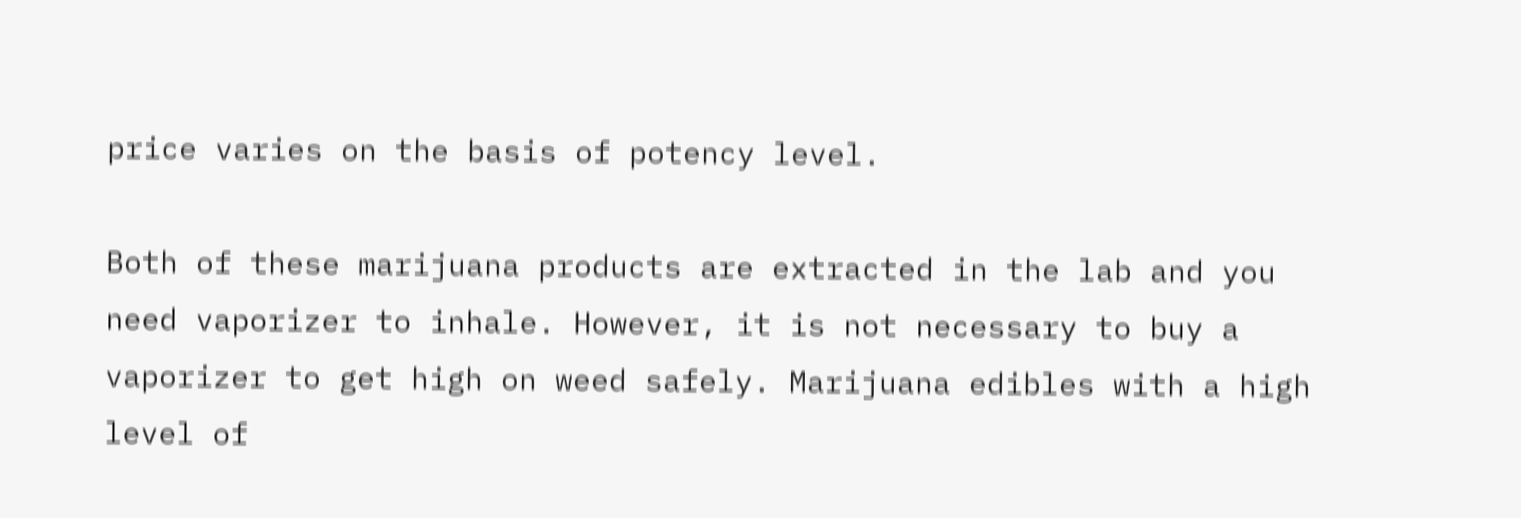price varies on the basis of potency level.

Both of these marijuana products are extracted in the lab and you need vaporizer to inhale. However, it is not necessary to buy a vaporizer to get high on weed safely. Marijuana edibles with a high level of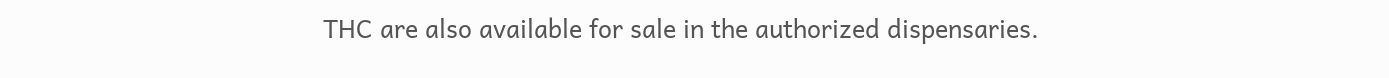THC are also available for sale in the authorized dispensaries.